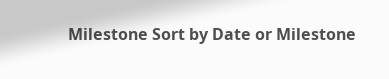Milestone Sort by Date or Milestone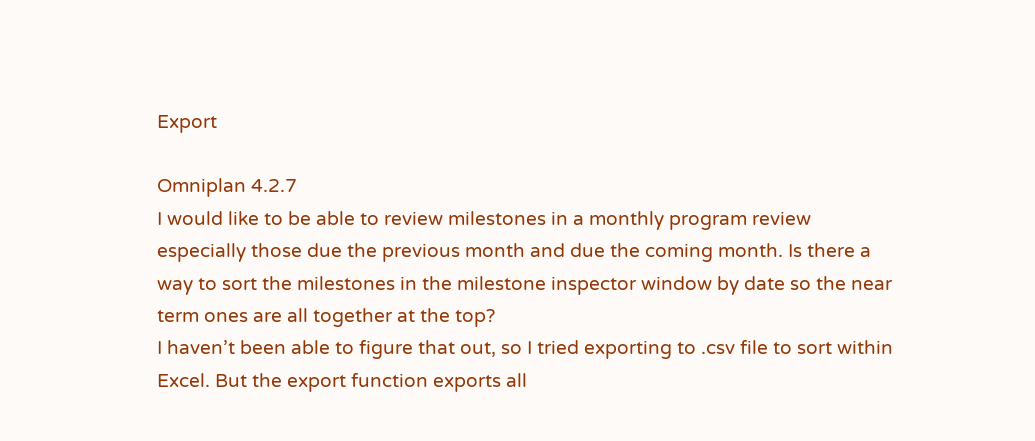Export

Omniplan 4.2.7
I would like to be able to review milestones in a monthly program review especially those due the previous month and due the coming month. Is there a way to sort the milestones in the milestone inspector window by date so the near term ones are all together at the top?
I haven’t been able to figure that out, so I tried exporting to .csv file to sort within Excel. But the export function exports all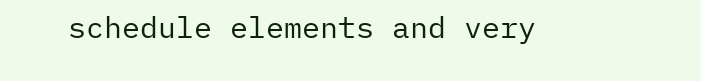schedule elements and very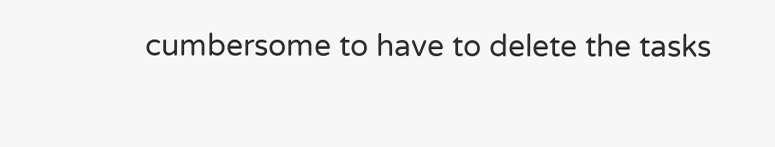cumbersome to have to delete the tasks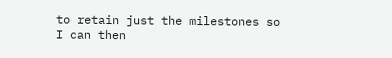to retain just the milestones so I can then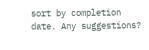sort by completion date. Any suggestions?